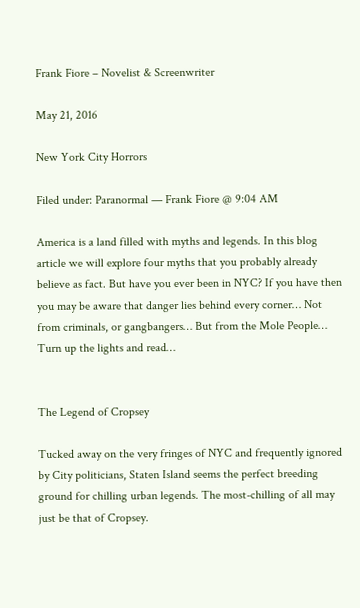Frank Fiore – Novelist & Screenwriter

May 21, 2016

New York City Horrors

Filed under: Paranormal — Frank Fiore @ 9:04 AM

America is a land filled with myths and legends. In this blog article we will explore four myths that you probably already believe as fact. But have you ever been in NYC? If you have then you may be aware that danger lies behind every corner… Not from criminals, or gangbangers… But from the Mole People… Turn up the lights and read…


The Legend of Cropsey

Tucked away on the very fringes of NYC and frequently ignored by City politicians, Staten Island seems the perfect breeding ground for chilling urban legends. The most-chilling of all may just be that of Cropsey.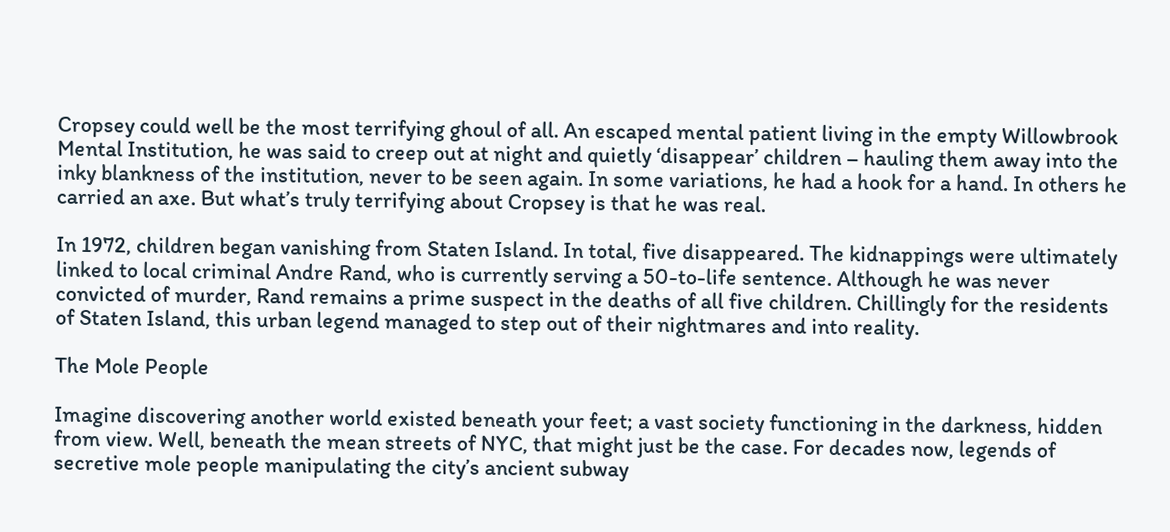Cropsey could well be the most terrifying ghoul of all. An escaped mental patient living in the empty Willowbrook Mental Institution, he was said to creep out at night and quietly ‘disappear’ children – hauling them away into the inky blankness of the institution, never to be seen again. In some variations, he had a hook for a hand. In others he carried an axe. But what’s truly terrifying about Cropsey is that he was real.

In 1972, children began vanishing from Staten Island. In total, five disappeared. The kidnappings were ultimately linked to local criminal Andre Rand, who is currently serving a 50-to-life sentence. Although he was never convicted of murder, Rand remains a prime suspect in the deaths of all five children. Chillingly for the residents of Staten Island, this urban legend managed to step out of their nightmares and into reality.

The Mole People

Imagine discovering another world existed beneath your feet; a vast society functioning in the darkness, hidden from view. Well, beneath the mean streets of NYC, that might just be the case. For decades now, legends of secretive mole people manipulating the city’s ancient subway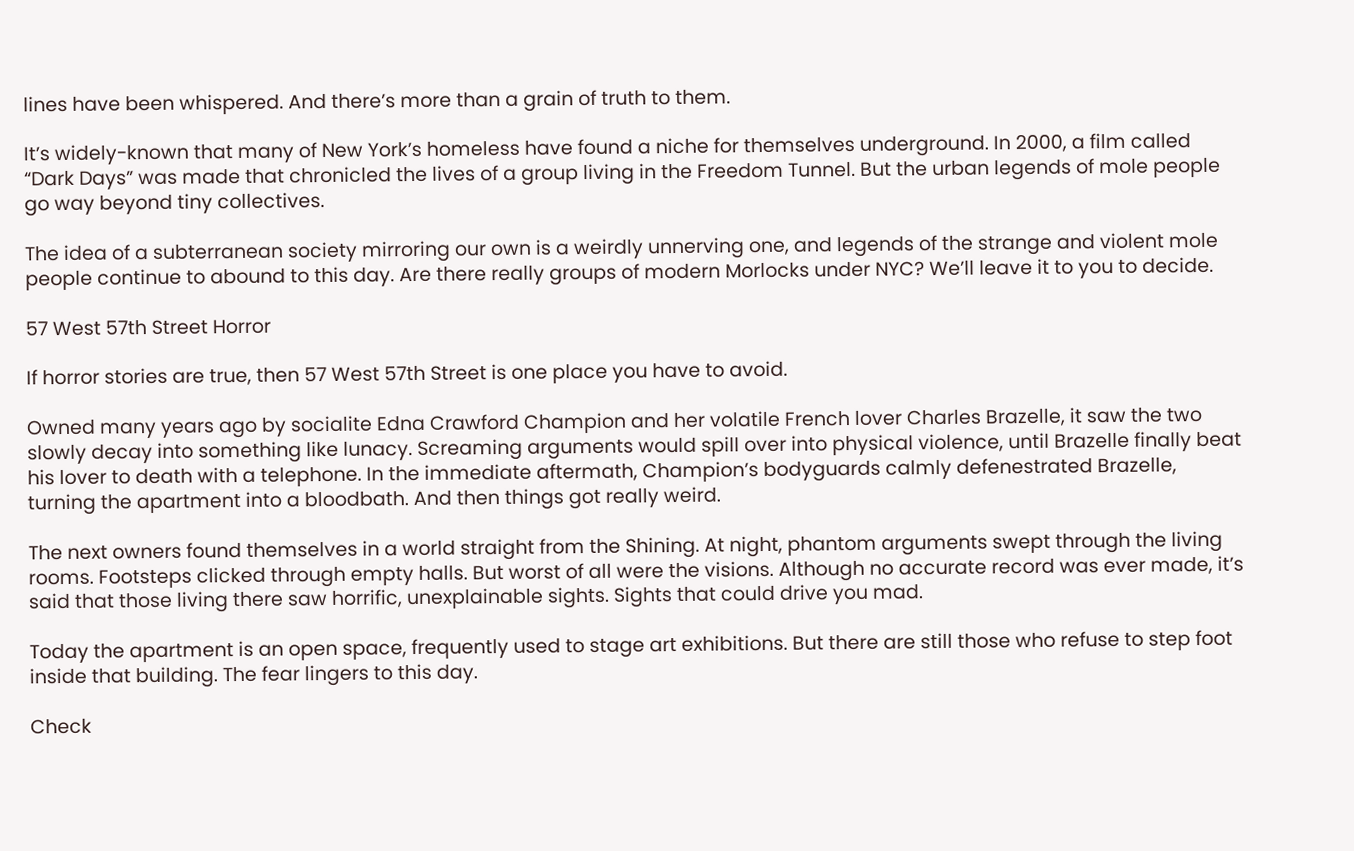lines have been whispered. And there’s more than a grain of truth to them.

It’s widely-known that many of New York’s homeless have found a niche for themselves underground. In 2000, a film called “Dark Days” was made that chronicled the lives of a group living in the Freedom Tunnel. But the urban legends of mole people go way beyond tiny collectives.

The idea of a subterranean society mirroring our own is a weirdly unnerving one, and legends of the strange and violent mole people continue to abound to this day. Are there really groups of modern Morlocks under NYC? We’ll leave it to you to decide.

57 West 57th Street Horror

If horror stories are true, then 57 West 57th Street is one place you have to avoid.

Owned many years ago by socialite Edna Crawford Champion and her volatile French lover Charles Brazelle, it saw the two slowly decay into something like lunacy. Screaming arguments would spill over into physical violence, until Brazelle finally beat his lover to death with a telephone. In the immediate aftermath, Champion’s bodyguards calmly defenestrated Brazelle, turning the apartment into a bloodbath. And then things got really weird.

The next owners found themselves in a world straight from the Shining. At night, phantom arguments swept through the living rooms. Footsteps clicked through empty halls. But worst of all were the visions. Although no accurate record was ever made, it’s said that those living there saw horrific, unexplainable sights. Sights that could drive you mad.

Today the apartment is an open space, frequently used to stage art exhibitions. But there are still those who refuse to step foot inside that building. The fear lingers to this day.

Check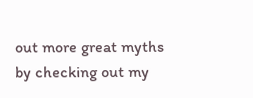out more great myths by checking out my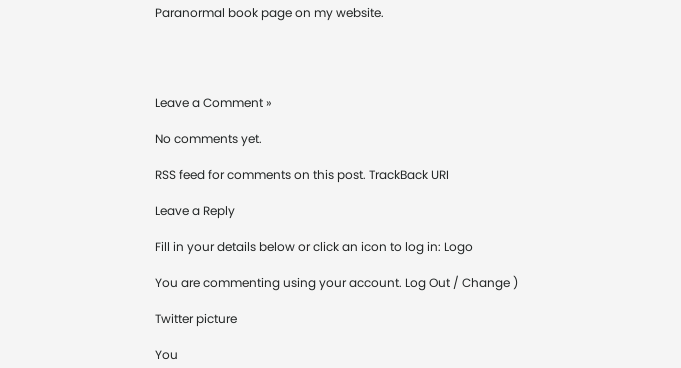Paranormal book page on my website.




Leave a Comment »

No comments yet.

RSS feed for comments on this post. TrackBack URI

Leave a Reply

Fill in your details below or click an icon to log in: Logo

You are commenting using your account. Log Out / Change )

Twitter picture

You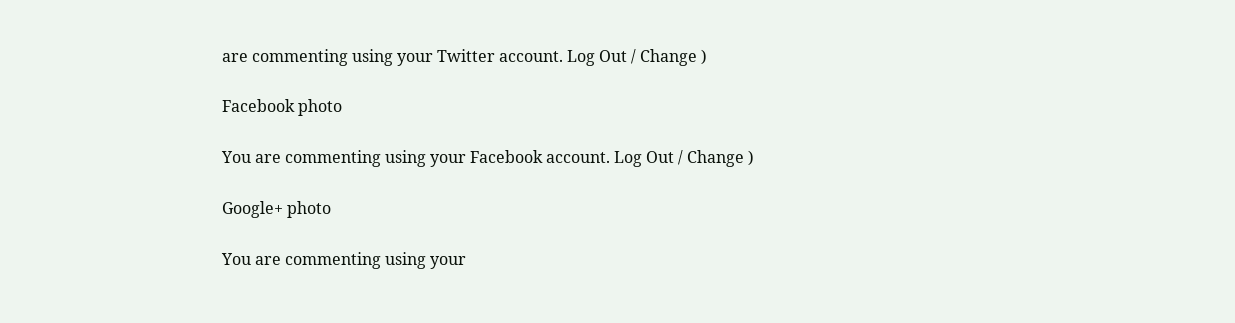are commenting using your Twitter account. Log Out / Change )

Facebook photo

You are commenting using your Facebook account. Log Out / Change )

Google+ photo

You are commenting using your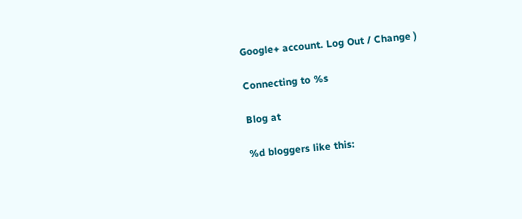Google+ account. Log Out / Change )

Connecting to %s

Blog at

%d bloggers like this: